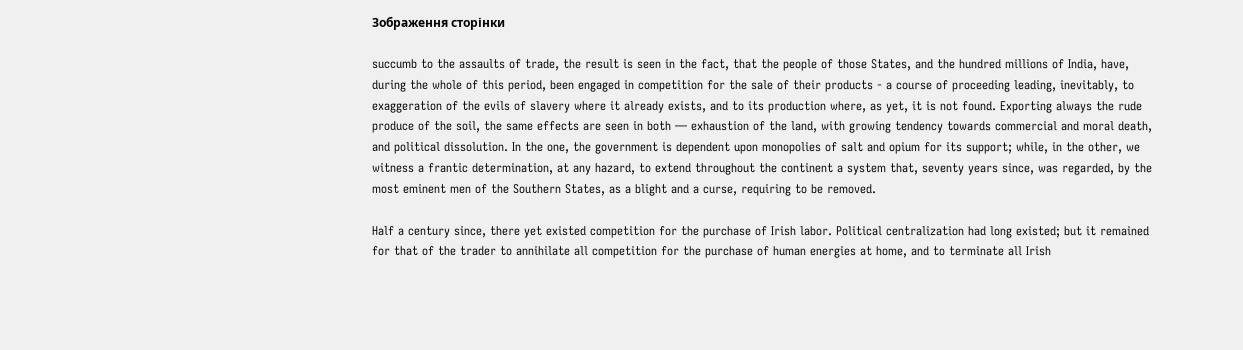Зображення сторінки

succumb to the assaults of trade, the result is seen in the fact, that the people of those States, and the hundred millions of India, have, during the whole of this period, been engaged in competition for the sale of their products - a course of proceeding leading, inevitably, to exaggeration of the evils of slavery where it already exists, and to its production where, as yet, it is not found. Exporting always the rude produce of the soil, the same effects are seen in both — exhaustion of the land, with growing tendency towards commercial and moral death, and political dissolution. In the one, the government is dependent upon monopolies of salt and opium for its support; while, in the other, we witness a frantic determination, at any hazard, to extend throughout the continent a system that, seventy years since, was regarded, by the most eminent men of the Southern States, as a blight and a curse, requiring to be removed.

Half a century since, there yet existed competition for the purchase of Irish labor. Political centralization had long existed; but it remained for that of the trader to annihilate all competition for the purchase of human energies at home, and to terminate all Irish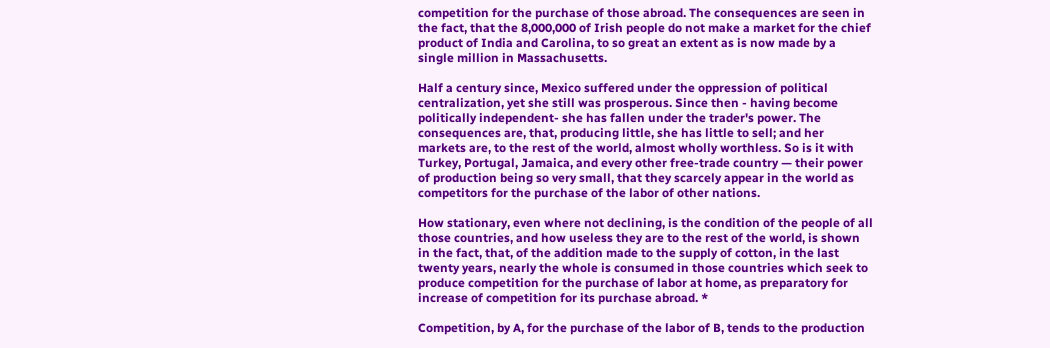competition for the purchase of those abroad. The consequences are seen in the fact, that the 8,000,000 of Irish people do not make a market for the chief product of India and Carolina, to so great an extent as is now made by a single million in Massachusetts.

Half a century since, Mexico suffered under the oppression of political centralization, yet she still was prosperous. Since then - having become politically independent- she has fallen under the trader's power. The consequences are, that, producing little, she has little to sell; and her markets are, to the rest of the world, almost wholly worthless. So is it with Turkey, Portugal, Jamaica, and every other free-trade country — their power of production being so very small, that they scarcely appear in the world as competitors for the purchase of the labor of other nations.

How stationary, even where not declining, is the condition of the people of all those countries, and how useless they are to the rest of the world, is shown in the fact, that, of the addition made to the supply of cotton, in the last twenty years, nearly the whole is consumed in those countries which seek to produce competition for the purchase of labor at home, as preparatory for increase of competition for its purchase abroad. *

Competition, by A, for the purchase of the labor of B, tends to the production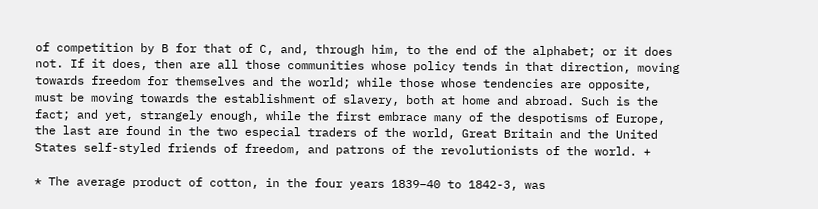of competition by B for that of C, and, through him, to the end of the alphabet; or it does not. If it does, then are all those communities whose policy tends in that direction, moving towards freedom for themselves and the world; while those whose tendencies are opposite, must be moving towards the establishment of slavery, both at home and abroad. Such is the fact; and yet, strangely enough, while the first embrace many of the despotisms of Europe, the last are found in the two especial traders of the world, Great Britain and the United States self-styled friends of freedom, and patrons of the revolutionists of the world. +

* The average product of cotton, in the four years 1839–40 to 1842-3, was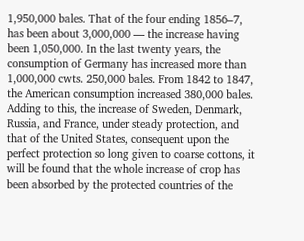1,950,000 bales. That of the four ending 1856–7, has been about 3,000,000 — the increase having been 1,050,000. In the last twenty years, the consumption of Germany has increased more than 1,000,000 cwts. 250,000 bales. From 1842 to 1847, the American consumption increased 380,000 bales. Adding to this, the increase of Sweden, Denmark, Russia, and France, under steady protection, and that of the United States, consequent upon the perfect protection so long given to coarse cottons, it will be found that the whole increase of crop has been absorbed by the protected countries of the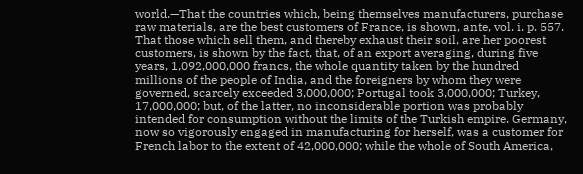world.—That the countries which, being themselves manufacturers, purchase raw materials, are the best customers of France, is shown, ante, vol. i. p. 557. That those which sell them, and thereby exhaust their soil, are her poorest customers, is shown by the fact, that, of an export averaging, during five years, 1,092,000,000 francs, the whole quantity taken by the hundred millions of the people of India, and the foreigners by whom they were governed, scarcely exceeded 3,000,000; Portugal took 3,000,000; Turkey, 17,000,000; but, of the latter, no inconsiderable portion was probably intended for consumption without the limits of the Turkish empire. Germany, now so vigorously engaged in manufacturing for herself, was a customer for French labor to the extent of 42,000,000; while the whole of South America,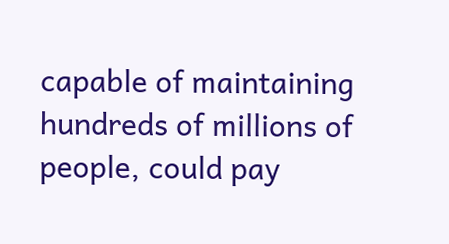capable of maintaining hundreds of millions of people, could pay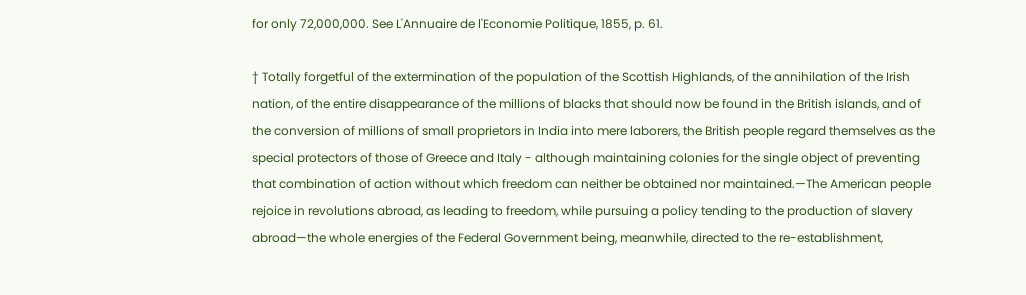for only 72,000,000. See L'Annuaire de l'Economie Politique, 1855, p. 61.

† Totally forgetful of the extermination of the population of the Scottish Highlands, of the annihilation of the Irish nation, of the entire disappearance of the millions of blacks that should now be found in the British islands, and of the conversion of millions of small proprietors in India into mere laborers, the British people regard themselves as the special protectors of those of Greece and Italy - although maintaining colonies for the single object of preventing that combination of action without which freedom can neither be obtained nor maintained.—The American people rejoice in revolutions abroad, as leading to freedom, while pursuing a policy tending to the production of slavery abroad—the whole energies of the Federal Government being, meanwhile, directed to the re-establishment,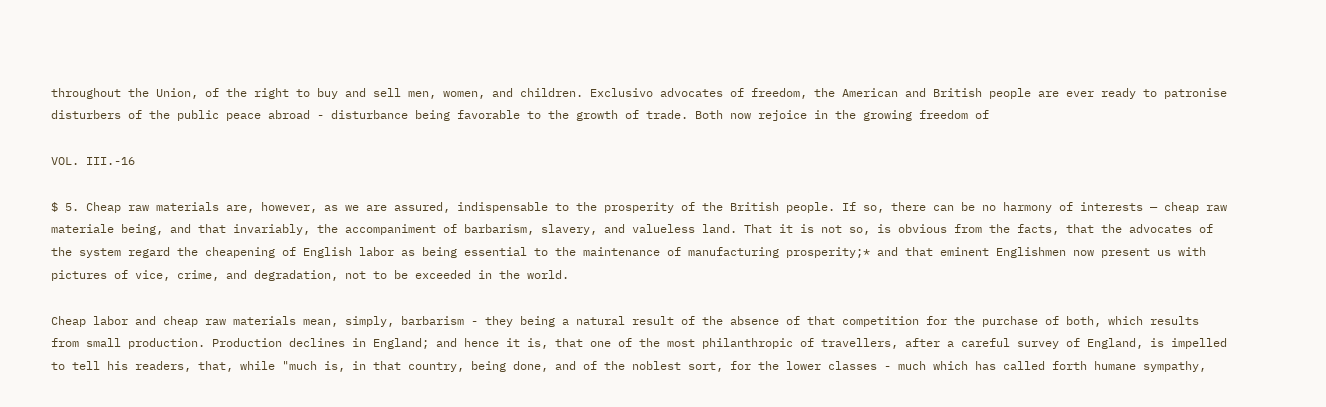throughout the Union, of the right to buy and sell men, women, and children. Exclusivo advocates of freedom, the American and British people are ever ready to patronise disturbers of the public peace abroad - disturbance being favorable to the growth of trade. Both now rejoice in the growing freedom of

VOL. III.-16

$ 5. Cheap raw materials are, however, as we are assured, indispensable to the prosperity of the British people. If so, there can be no harmony of interests — cheap raw materiale being, and that invariably, the accompaniment of barbarism, slavery, and valueless land. That it is not so, is obvious from the facts, that the advocates of the system regard the cheapening of English labor as being essential to the maintenance of manufacturing prosperity;* and that eminent Englishmen now present us with pictures of vice, crime, and degradation, not to be exceeded in the world.

Cheap labor and cheap raw materials mean, simply, barbarism - they being a natural result of the absence of that competition for the purchase of both, which results from small production. Production declines in England; and hence it is, that one of the most philanthropic of travellers, after a careful survey of England, is impelled to tell his readers, that, while "much is, in that country, being done, and of the noblest sort, for the lower classes - much which has called forth humane sympathy,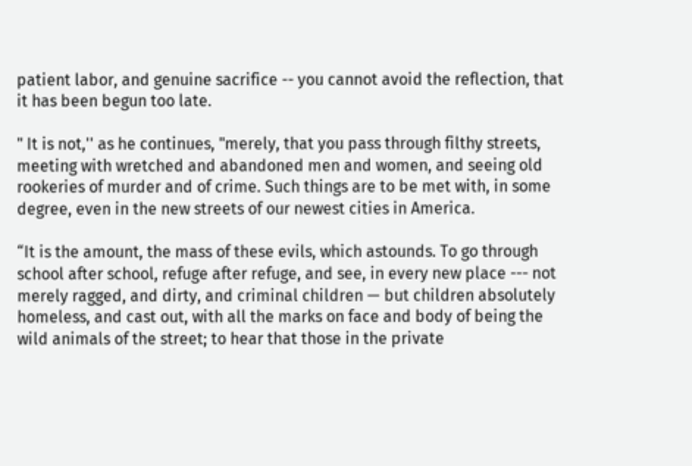patient labor, and genuine sacrifice -- you cannot avoid the reflection, that it has been begun too late.

" It is not,'' as he continues, "merely, that you pass through filthy streets, meeting with wretched and abandoned men and women, and seeing old rookeries of murder and of crime. Such things are to be met with, in some degree, even in the new streets of our newest cities in America.

“It is the amount, the mass of these evils, which astounds. To go through school after school, refuge after refuge, and see, in every new place --- not merely ragged, and dirty, and criminal children — but children absolutely homeless, and cast out, with all the marks on face and body of being the wild animals of the street; to hear that those in the private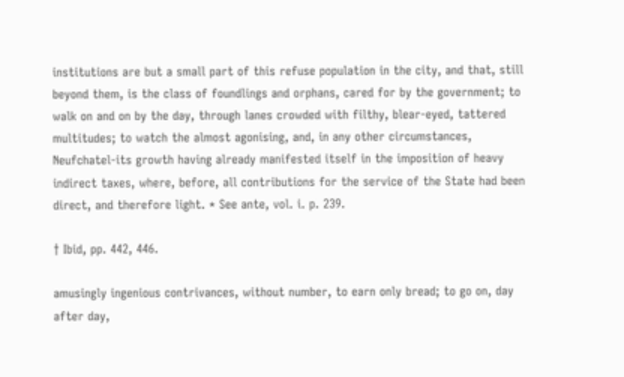institutions are but a small part of this refuse population in the city, and that, still beyond them, is the class of foundlings and orphans, cared for by the government; to walk on and on by the day, through lanes crowded with filthy, blear-eyed, tattered multitudes; to watch the almost agonising, and, in any other circumstances, Neufchatel-its growth having already manifested itself in the imposition of heavy indirect taxes, where, before, all contributions for the service of the State had been direct, and therefore light. * See ante, vol. i. p. 239.

† Ibid, pp. 442, 446.

amusingly ingenious contrivances, without number, to earn only bread; to go on, day after day,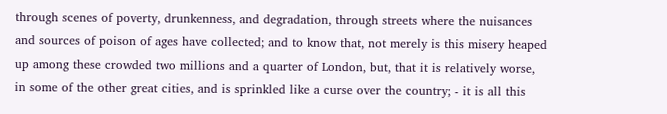through scenes of poverty, drunkenness, and degradation, through streets where the nuisances and sources of poison of ages have collected; and to know that, not merely is this misery heaped up among these crowded two millions and a quarter of London, but, that it is relatively worse, in some of the other great cities, and is sprinkled like a curse over the country; - it is all this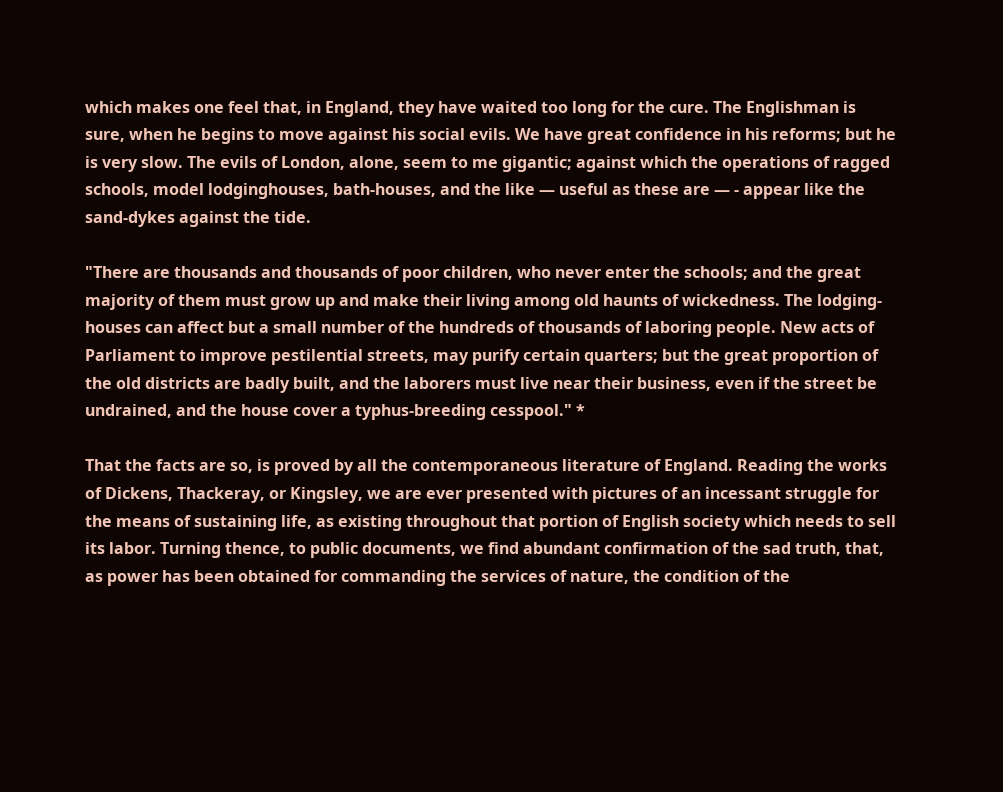which makes one feel that, in England, they have waited too long for the cure. The Englishman is sure, when he begins to move against his social evils. We have great confidence in his reforms; but he is very slow. The evils of London, alone, seem to me gigantic; against which the operations of ragged schools, model lodginghouses, bath-houses, and the like — useful as these are — - appear like the sand-dykes against the tide.

"There are thousands and thousands of poor children, who never enter the schools; and the great majority of them must grow up and make their living among old haunts of wickedness. The lodging-houses can affect but a small number of the hundreds of thousands of laboring people. New acts of Parliament to improve pestilential streets, may purify certain quarters; but the great proportion of the old districts are badly built, and the laborers must live near their business, even if the street be undrained, and the house cover a typhus-breeding cesspool." *

That the facts are so, is proved by all the contemporaneous literature of England. Reading the works of Dickens, Thackeray, or Kingsley, we are ever presented with pictures of an incessant struggle for the means of sustaining life, as existing throughout that portion of English society which needs to sell its labor. Turning thence, to public documents, we find abundant confirmation of the sad truth, that, as power has been obtained for commanding the services of nature, the condition of the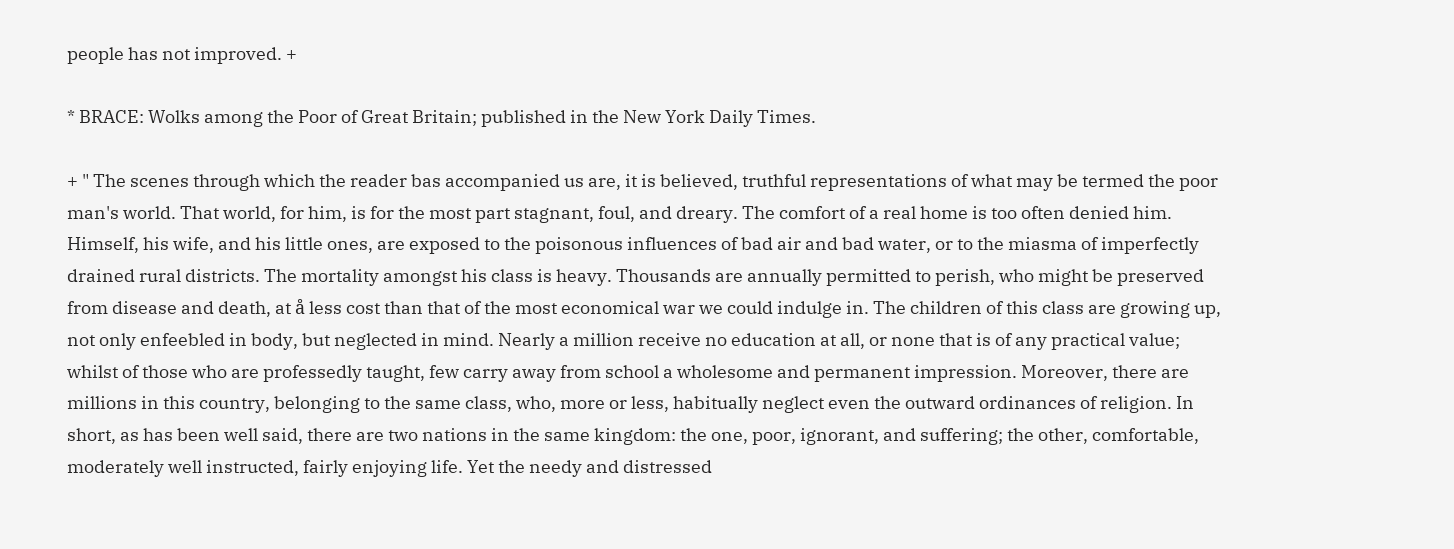people has not improved. +

* BRACE: Wolks among the Poor of Great Britain; published in the New York Daily Times.

+ " The scenes through which the reader bas accompanied us are, it is believed, truthful representations of what may be termed the poor man's world. That world, for him, is for the most part stagnant, foul, and dreary. The comfort of a real home is too often denied him. Himself, his wife, and his little ones, are exposed to the poisonous influences of bad air and bad water, or to the miasma of imperfectly drained rural districts. The mortality amongst his class is heavy. Thousands are annually permitted to perish, who might be preserved from disease and death, at å less cost than that of the most economical war we could indulge in. The children of this class are growing up, not only enfeebled in body, but neglected in mind. Nearly a million receive no education at all, or none that is of any practical value; whilst of those who are professedly taught, few carry away from school a wholesome and permanent impression. Moreover, there are millions in this country, belonging to the same class, who, more or less, habitually neglect even the outward ordinances of religion. In short, as has been well said, there are two nations in the same kingdom: the one, poor, ignorant, and suffering; the other, comfortable, moderately well instructed, fairly enjoying life. Yet the needy and distressed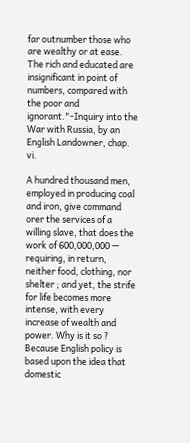far outnumber those who are wealthy or at ease. The rich and educated are insignificant in point of numbers, compared with the poor and ignorant."-Inquiry into the War with Russia, by an English Landowner, chap. vi.

A hundred thousand men, employed in producing coal and iron, give command orer the services of a willing slave, that does the work of 600,000,000 — requiring, in return, neither food, clothing, nor shelter ; and yet, the strife for life becomes more intense, with every increase of wealth and power. Why is it so ? Because English policy is based upon the idea that domestic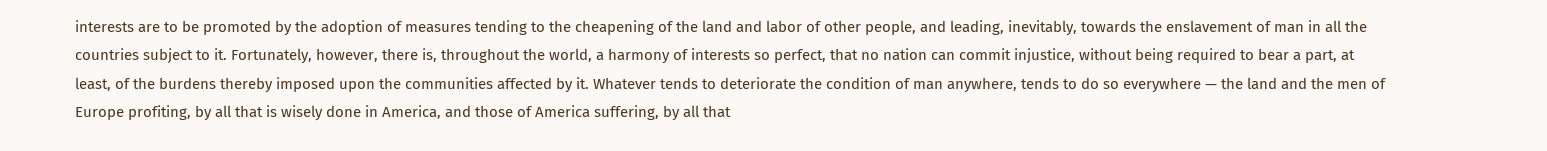interests are to be promoted by the adoption of measures tending to the cheapening of the land and labor of other people, and leading, inevitably, towards the enslavement of man in all the countries subject to it. Fortunately, however, there is, throughout the world, a harmony of interests so perfect, that no nation can commit injustice, without being required to bear a part, at least, of the burdens thereby imposed upon the communities affected by it. Whatever tends to deteriorate the condition of man anywhere, tends to do so everywhere — the land and the men of Europe profiting, by all that is wisely done in America, and those of America suffering, by all that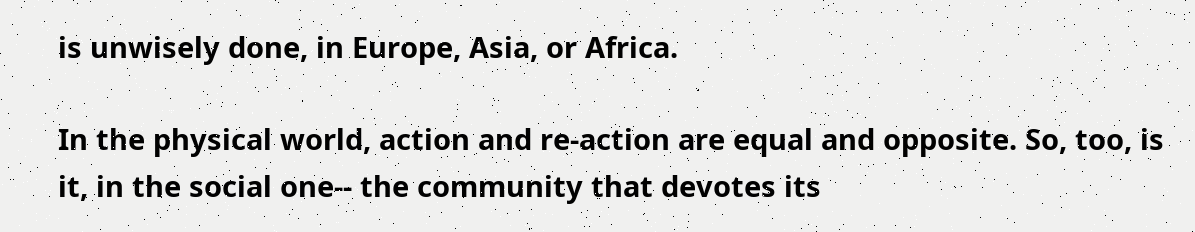is unwisely done, in Europe, Asia, or Africa.

In the physical world, action and re-action are equal and opposite. So, too, is it, in the social one-- the community that devotes its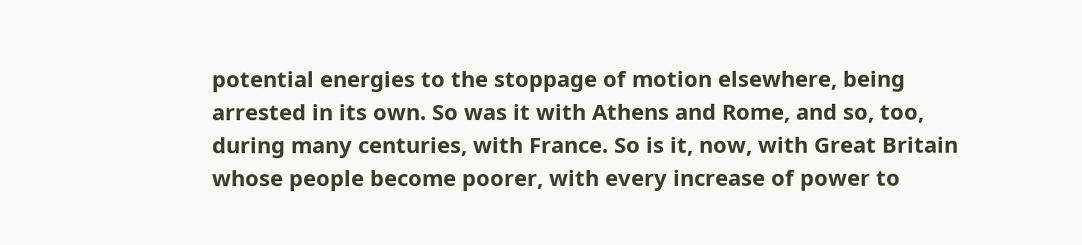potential energies to the stoppage of motion elsewhere, being arrested in its own. So was it with Athens and Rome, and so, too, during many centuries, with France. So is it, now, with Great Britain whose people become poorer, with every increase of power to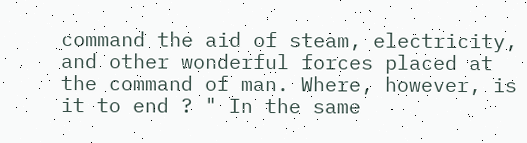command the aid of steam, electricity, and other wonderful forces placed at the command of man. Where, however, is it to end ? " In the same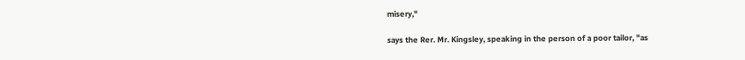misery,"

says the Rer. Mr. Kingsley, speaking in the person of a poor tailor, "as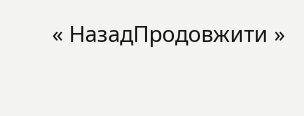« НазадПродовжити »